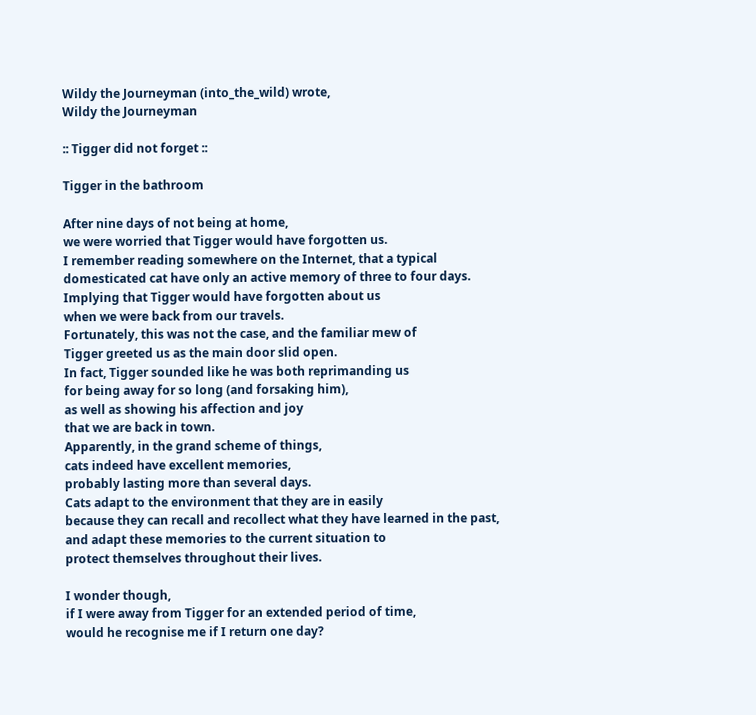Wildy the Journeyman (into_the_wild) wrote,
Wildy the Journeyman

:: Tigger did not forget ::

Tigger in the bathroom

After nine days of not being at home,
we were worried that Tigger would have forgotten us.
I remember reading somewhere on the Internet, that a typical
domesticated cat have only an active memory of three to four days.
Implying that Tigger would have forgotten about us
when we were back from our travels.
Fortunately, this was not the case, and the familiar mew of
Tigger greeted us as the main door slid open.
In fact, Tigger sounded like he was both reprimanding us
for being away for so long (and forsaking him),
as well as showing his affection and joy
that we are back in town.
Apparently, in the grand scheme of things,
cats indeed have excellent memories,
probably lasting more than several days.
Cats adapt to the environment that they are in easily
because they can recall and recollect what they have learned in the past,
and adapt these memories to the current situation to
protect themselves throughout their lives.

I wonder though,
if I were away from Tigger for an extended period of time,
would he recognise me if I return one day?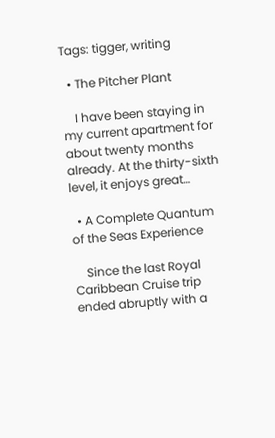Tags: tigger, writing

  • The Pitcher Plant

    I have been staying in my current apartment for about twenty months already. At the thirty-sixth level, it enjoys great…

  • A Complete Quantum of the Seas Experience

    Since the last Royal Caribbean Cruise trip ended abruptly with a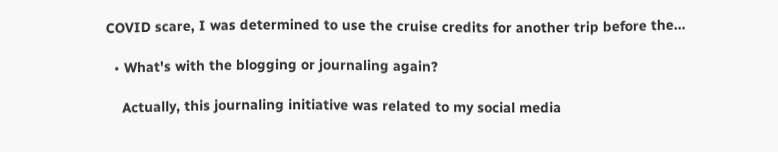COVID scare, I was determined to use the cruise credits for another trip before the…

  • What's with the blogging or journaling again?

    Actually, this journaling initiative was related to my social media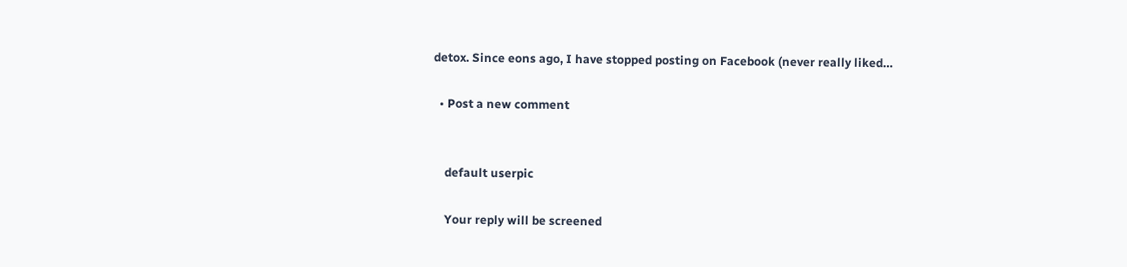detox. Since eons ago, I have stopped posting on Facebook (never really liked…

  • Post a new comment


    default userpic

    Your reply will be screened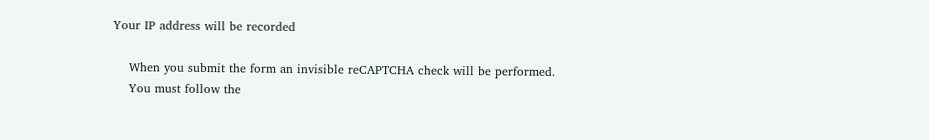Your IP address will be recorded

    When you submit the form an invisible reCAPTCHA check will be performed.
    You must follow the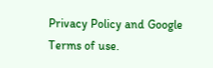Privacy Policy and Google Terms of use.